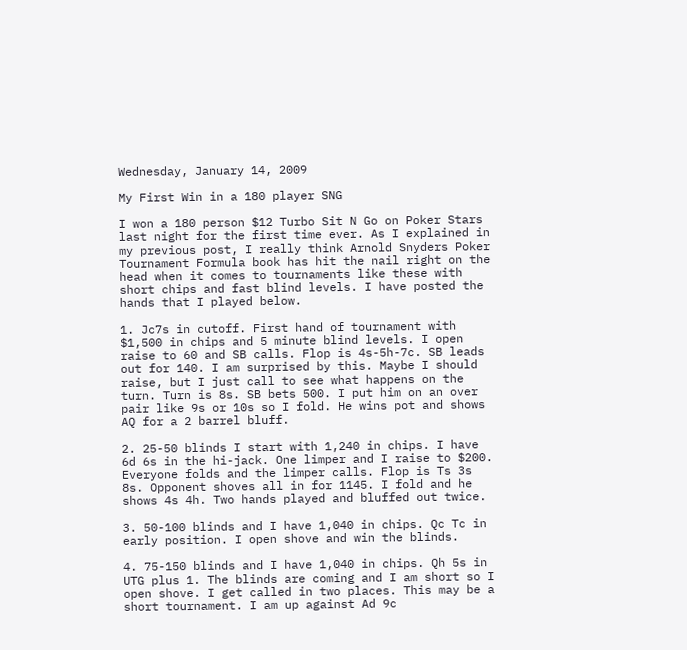Wednesday, January 14, 2009

My First Win in a 180 player SNG

I won a 180 person $12 Turbo Sit N Go on Poker Stars last night for the first time ever. As I explained in my previous post, I really think Arnold Snyders Poker Tournament Formula book has hit the nail right on the head when it comes to tournaments like these with short chips and fast blind levels. I have posted the hands that I played below.

1. Jc7s in cutoff. First hand of tournament with $1,500 in chips and 5 minute blind levels. I open raise to 60 and SB calls. Flop is 4s-5h-7c. SB leads out for 140. I am surprised by this. Maybe I should raise, but I just call to see what happens on the turn. Turn is 8s. SB bets 500. I put him on an over pair like 9s or 10s so I fold. He wins pot and shows AQ for a 2 barrel bluff.

2. 25-50 blinds I start with 1,240 in chips. I have 6d 6s in the hi-jack. One limper and I raise to $200. Everyone folds and the limper calls. Flop is Ts 3s 8s. Opponent shoves all in for 1145. I fold and he shows 4s 4h. Two hands played and bluffed out twice.

3. 50-100 blinds and I have 1,040 in chips. Qc Tc in early position. I open shove and win the blinds.

4. 75-150 blinds and I have 1,040 in chips. Qh 5s in UTG plus 1. The blinds are coming and I am short so I open shove. I get called in two places. This may be a short tournament. I am up against Ad 9c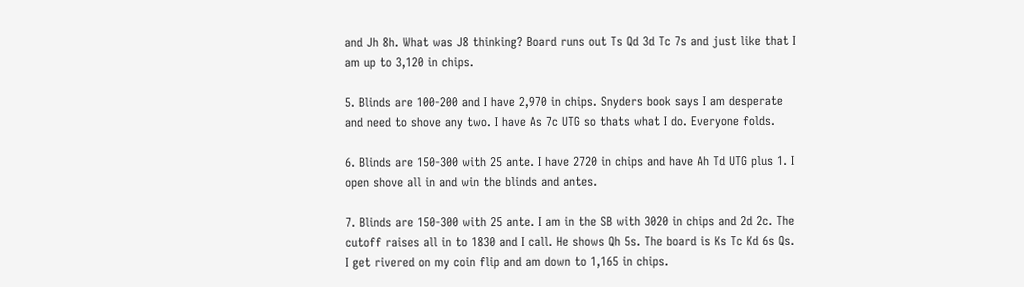and Jh 8h. What was J8 thinking? Board runs out Ts Qd 3d Tc 7s and just like that I am up to 3,120 in chips.

5. Blinds are 100-200 and I have 2,970 in chips. Snyders book says I am desperate and need to shove any two. I have As 7c UTG so thats what I do. Everyone folds.

6. Blinds are 150-300 with 25 ante. I have 2720 in chips and have Ah Td UTG plus 1. I open shove all in and win the blinds and antes.

7. Blinds are 150-300 with 25 ante. I am in the SB with 3020 in chips and 2d 2c. The cutoff raises all in to 1830 and I call. He shows Qh 5s. The board is Ks Tc Kd 6s Qs. I get rivered on my coin flip and am down to 1,165 in chips.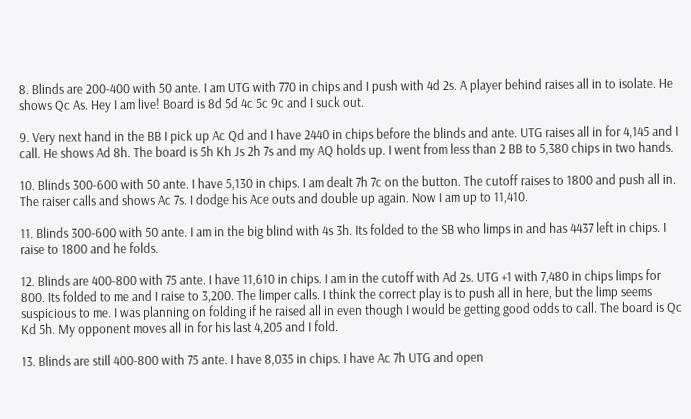8. Blinds are 200-400 with 50 ante. I am UTG with 770 in chips and I push with 4d 2s. A player behind raises all in to isolate. He shows Qc As. Hey I am live! Board is 8d 5d 4c 5c 9c and I suck out.

9. Very next hand in the BB I pick up Ac Qd and I have 2440 in chips before the blinds and ante. UTG raises all in for 4,145 and I call. He shows Ad 8h. The board is 5h Kh Js 2h 7s and my AQ holds up. I went from less than 2 BB to 5,380 chips in two hands.

10. Blinds 300-600 with 50 ante. I have 5,130 in chips. I am dealt 7h 7c on the button. The cutoff raises to 1800 and push all in. The raiser calls and shows Ac 7s. I dodge his Ace outs and double up again. Now I am up to 11,410.

11. Blinds 300-600 with 50 ante. I am in the big blind with 4s 3h. Its folded to the SB who limps in and has 4437 left in chips. I raise to 1800 and he folds.

12. Blinds are 400-800 with 75 ante. I have 11,610 in chips. I am in the cutoff with Ad 2s. UTG +1 with 7,480 in chips limps for 800. Its folded to me and I raise to 3,200. The limper calls. I think the correct play is to push all in here, but the limp seems suspicious to me. I was planning on folding if he raised all in even though I would be getting good odds to call. The board is Qc Kd 5h. My opponent moves all in for his last 4,205 and I fold.

13. Blinds are still 400-800 with 75 ante. I have 8,035 in chips. I have Ac 7h UTG and open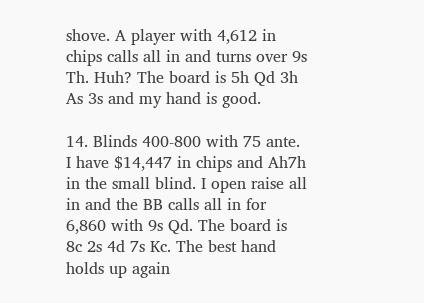shove. A player with 4,612 in chips calls all in and turns over 9s Th. Huh? The board is 5h Qd 3h As 3s and my hand is good.

14. Blinds 400-800 with 75 ante. I have $14,447 in chips and Ah7h in the small blind. I open raise all in and the BB calls all in for 6,860 with 9s Qd. The board is 8c 2s 4d 7s Kc. The best hand holds up again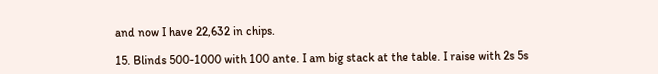and now I have 22,632 in chips.

15. Blinds 500-1000 with 100 ante. I am big stack at the table. I raise with 2s 5s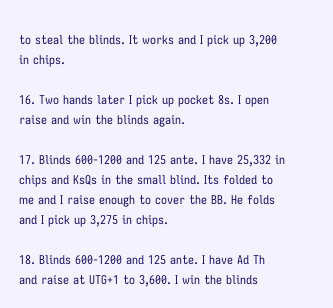to steal the blinds. It works and I pick up 3,200 in chips.

16. Two hands later I pick up pocket 8s. I open raise and win the blinds again.

17. Blinds 600-1200 and 125 ante. I have 25,332 in chips and KsQs in the small blind. Its folded to me and I raise enough to cover the BB. He folds and I pick up 3,275 in chips.

18. Blinds 600-1200 and 125 ante. I have Ad Th and raise at UTG+1 to 3,600. I win the blinds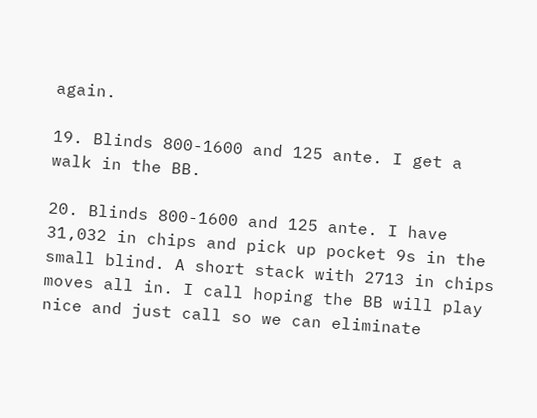again.

19. Blinds 800-1600 and 125 ante. I get a walk in the BB.

20. Blinds 800-1600 and 125 ante. I have 31,032 in chips and pick up pocket 9s in the small blind. A short stack with 2713 in chips moves all in. I call hoping the BB will play nice and just call so we can eliminate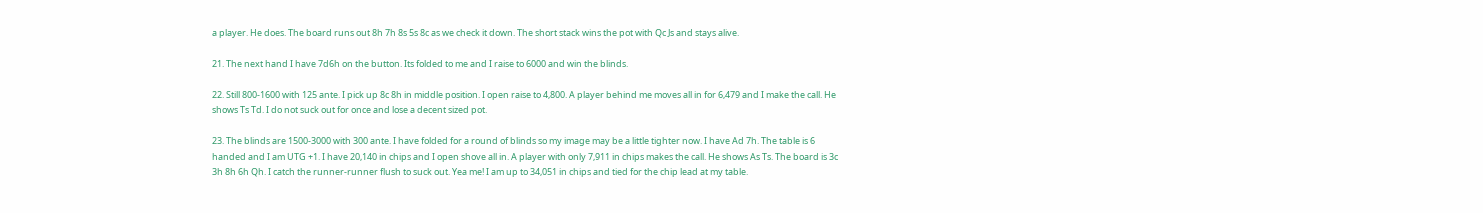a player. He does. The board runs out 8h 7h 8s 5s 8c as we check it down. The short stack wins the pot with Qc Js and stays alive.

21. The next hand I have 7d6h on the button. Its folded to me and I raise to 6000 and win the blinds.

22. Still 800-1600 with 125 ante. I pick up 8c 8h in middle position. I open raise to 4,800. A player behind me moves all in for 6,479 and I make the call. He shows Ts Td. I do not suck out for once and lose a decent sized pot.

23. The blinds are 1500-3000 with 300 ante. I have folded for a round of blinds so my image may be a little tighter now. I have Ad 7h. The table is 6 handed and I am UTG +1. I have 20,140 in chips and I open shove all in. A player with only 7,911 in chips makes the call. He shows As Ts. The board is 3c 3h 8h 6h Qh. I catch the runner-runner flush to suck out. Yea me! I am up to 34,051 in chips and tied for the chip lead at my table.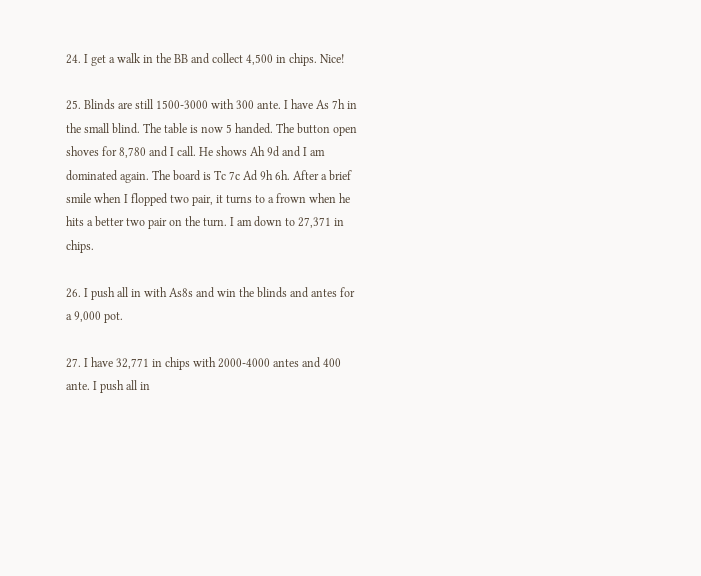24. I get a walk in the BB and collect 4,500 in chips. Nice!

25. Blinds are still 1500-3000 with 300 ante. I have As 7h in the small blind. The table is now 5 handed. The button open shoves for 8,780 and I call. He shows Ah 9d and I am dominated again. The board is Tc 7c Ad 9h 6h. After a brief smile when I flopped two pair, it turns to a frown when he hits a better two pair on the turn. I am down to 27,371 in chips.

26. I push all in with As8s and win the blinds and antes for a 9,000 pot.

27. I have 32,771 in chips with 2000-4000 antes and 400 ante. I push all in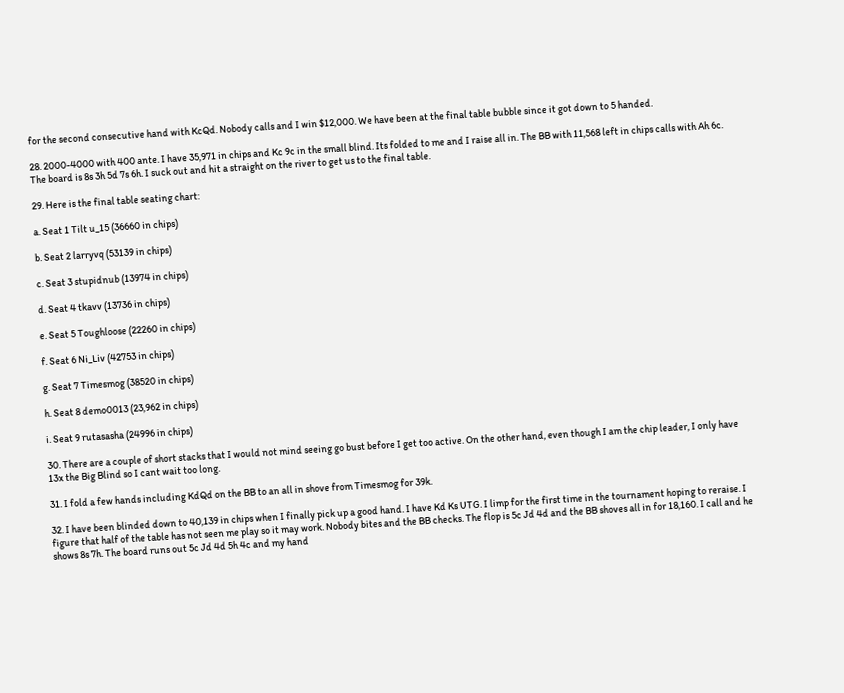for the second consecutive hand with KcQd. Nobody calls and I win $12,000. We have been at the final table bubble since it got down to 5 handed.

28. 2000-4000 with 400 ante. I have 35,971 in chips and Kc 9c in the small blind. Its folded to me and I raise all in. The BB with 11,568 left in chips calls with Ah 6c. The board is 8s 3h 5d 7s 6h. I suck out and hit a straight on the river to get us to the final table.

29. Here is the final table seating chart:

a. Seat 1 Tilt u_15 (36660 in chips)

b. Seat 2 larryvq (53139 in chips)

c. Seat 3 stupidnub (13974 in chips)

d. Seat 4 tkavv (13736 in chips)

e. Seat 5 Toughloose (22260 in chips)

f. Seat 6 Ni_Liv (42753 in chips)

g. Seat 7 Timesmog (38520 in chips)

h. Seat 8 demo0013 (23,962 in chips)

i. Seat 9 rutasasha (24996 in chips)

30. There are a couple of short stacks that I would not mind seeing go bust before I get too active. On the other hand, even though I am the chip leader, I only have 13x the Big Blind so I cant wait too long.

31. I fold a few hands including KdQd on the BB to an all in shove from Timesmog for 39k.

32. I have been blinded down to 40,139 in chips when I finally pick up a good hand. I have Kd Ks UTG. I limp for the first time in the tournament hoping to reraise. I figure that half of the table has not seen me play so it may work. Nobody bites and the BB checks. The flop is 5c Jd 4d and the BB shoves all in for 18,160. I call and he shows 8s 7h. The board runs out 5c Jd 4d 5h 4c and my hand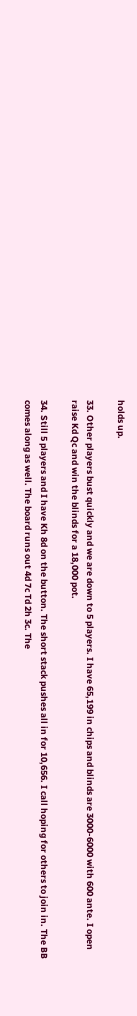holds up.

33. Other players bust quickly and we are down to 5 players. I have 65,199 in chips and blinds are 3000-6000 with 600 ante. I open raise Kd Qc and win the blinds for a 18,000 pot.

34. Still 5 players and I have Kh 8d on the button. The short stack pushes all in for 10,656. I call hoping for others to join in. The BB comes along as well. The board runs out 4d 7c Td 2h 3c. The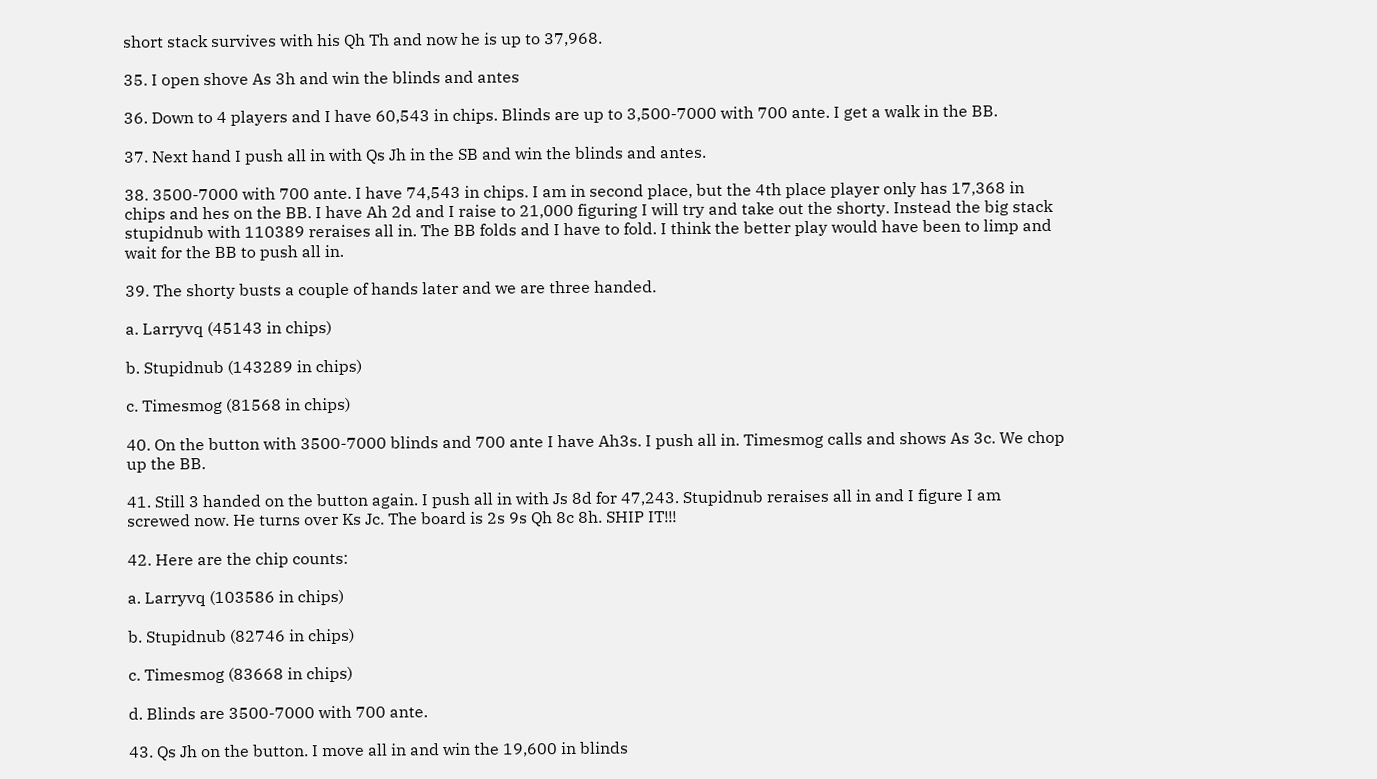short stack survives with his Qh Th and now he is up to 37,968.

35. I open shove As 3h and win the blinds and antes

36. Down to 4 players and I have 60,543 in chips. Blinds are up to 3,500-7000 with 700 ante. I get a walk in the BB.

37. Next hand I push all in with Qs Jh in the SB and win the blinds and antes.

38. 3500-7000 with 700 ante. I have 74,543 in chips. I am in second place, but the 4th place player only has 17,368 in chips and hes on the BB. I have Ah 2d and I raise to 21,000 figuring I will try and take out the shorty. Instead the big stack stupidnub with 110389 reraises all in. The BB folds and I have to fold. I think the better play would have been to limp and wait for the BB to push all in.

39. The shorty busts a couple of hands later and we are three handed.

a. Larryvq (45143 in chips)

b. Stupidnub (143289 in chips)

c. Timesmog (81568 in chips)

40. On the button with 3500-7000 blinds and 700 ante I have Ah3s. I push all in. Timesmog calls and shows As 3c. We chop up the BB.

41. Still 3 handed on the button again. I push all in with Js 8d for 47,243. Stupidnub reraises all in and I figure I am screwed now. He turns over Ks Jc. The board is 2s 9s Qh 8c 8h. SHIP IT!!!

42. Here are the chip counts:

a. Larryvq (103586 in chips)

b. Stupidnub (82746 in chips)

c. Timesmog (83668 in chips)

d. Blinds are 3500-7000 with 700 ante.

43. Qs Jh on the button. I move all in and win the 19,600 in blinds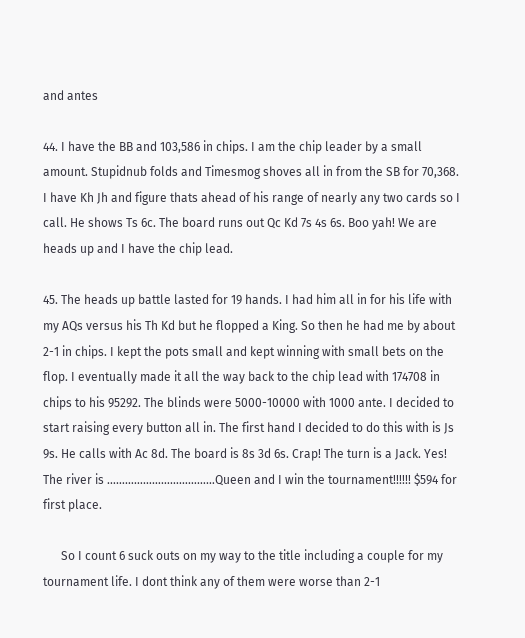and antes

44. I have the BB and 103,586 in chips. I am the chip leader by a small amount. Stupidnub folds and Timesmog shoves all in from the SB for 70,368. I have Kh Jh and figure thats ahead of his range of nearly any two cards so I call. He shows Ts 6c. The board runs out Qc Kd 7s 4s 6s. Boo yah! We are heads up and I have the chip lead.

45. The heads up battle lasted for 19 hands. I had him all in for his life with my AQs versus his Th Kd but he flopped a King. So then he had me by about 2-1 in chips. I kept the pots small and kept winning with small bets on the flop. I eventually made it all the way back to the chip lead with 174708 in chips to his 95292. The blinds were 5000-10000 with 1000 ante. I decided to start raising every button all in. The first hand I decided to do this with is Js 9s. He calls with Ac 8d. The board is 8s 3d 6s. Crap! The turn is a Jack. Yes! The river is ………………………………Queen and I win the tournament!!!!!! $594 for first place.

      So I count 6 suck outs on my way to the title including a couple for my tournament life. I dont think any of them were worse than 2-1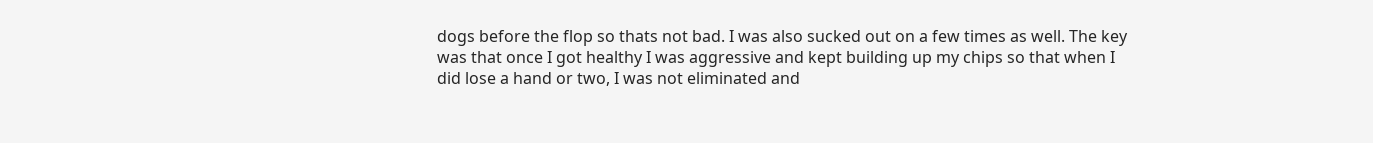dogs before the flop so thats not bad. I was also sucked out on a few times as well. The key was that once I got healthy I was aggressive and kept building up my chips so that when I did lose a hand or two, I was not eliminated and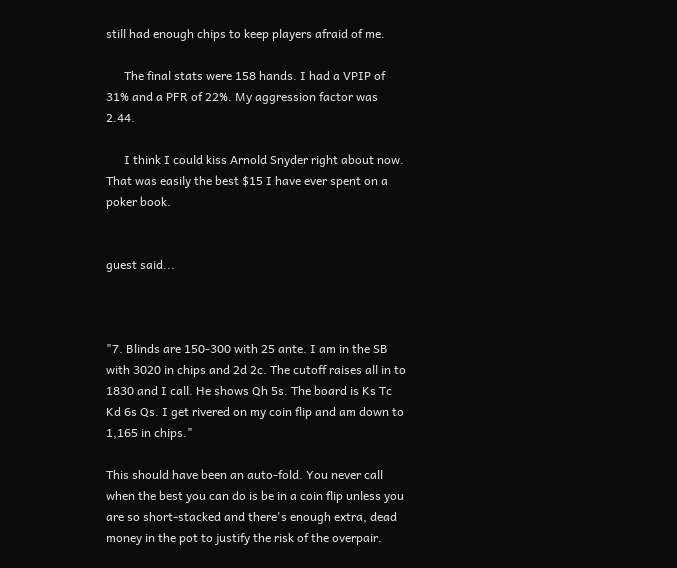still had enough chips to keep players afraid of me.

      The final stats were 158 hands. I had a VPIP of 31% and a PFR of 22%. My aggression factor was 2.44.

      I think I could kiss Arnold Snyder right about now. That was easily the best $15 I have ever spent on a poker book.


guest said...



"7. Blinds are 150-300 with 25 ante. I am in the SB with 3020 in chips and 2d 2c. The cutoff raises all in to 1830 and I call. He shows Qh 5s. The board is Ks Tc Kd 6s Qs. I get rivered on my coin flip and am down to 1,165 in chips."

This should have been an auto-fold. You never call when the best you can do is be in a coin flip unless you are so short-stacked and there's enough extra, dead money in the pot to justify the risk of the overpair.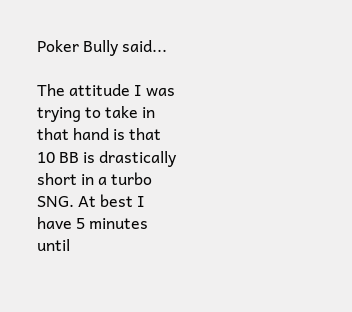Poker Bully said...

The attitude I was trying to take in that hand is that 10 BB is drastically short in a turbo SNG. At best I have 5 minutes until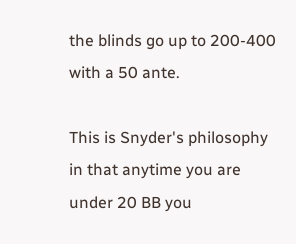the blinds go up to 200-400 with a 50 ante.

This is Snyder's philosophy in that anytime you are under 20 BB you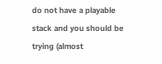do not have a playable stack and you should be trying (almost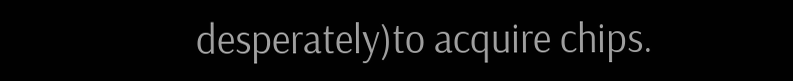desperately)to acquire chips.